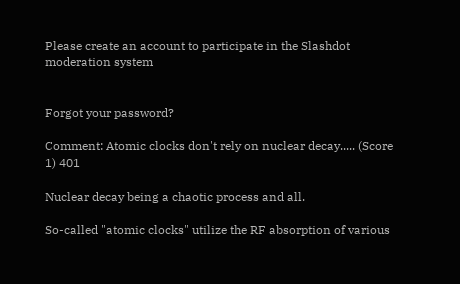Please create an account to participate in the Slashdot moderation system


Forgot your password?

Comment: Atomic clocks don't rely on nuclear decay..... (Score 1) 401

Nuclear decay being a chaotic process and all.

So-called "atomic clocks" utilize the RF absorption of various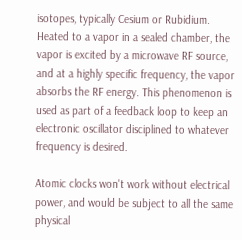isotopes, typically Cesium or Rubidium. Heated to a vapor in a sealed chamber, the vapor is excited by a microwave RF source, and at a highly specific frequency, the vapor absorbs the RF energy. This phenomenon is used as part of a feedback loop to keep an electronic oscillator disciplined to whatever frequency is desired.

Atomic clocks won't work without electrical power, and would be subject to all the same physical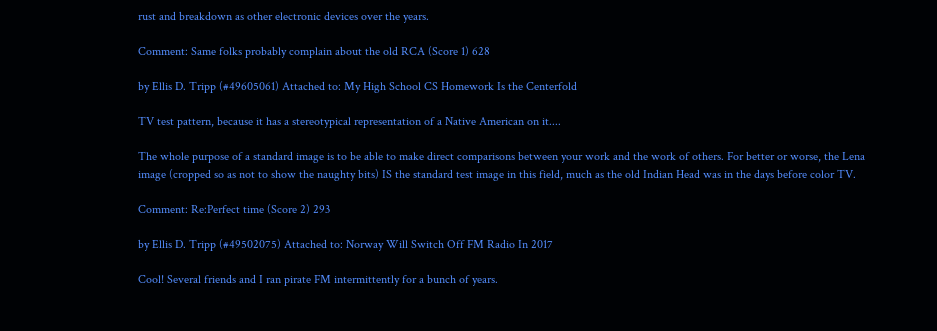rust and breakdown as other electronic devices over the years.

Comment: Same folks probably complain about the old RCA (Score 1) 628

by Ellis D. Tripp (#49605061) Attached to: My High School CS Homework Is the Centerfold

TV test pattern, because it has a stereotypical representation of a Native American on it....

The whole purpose of a standard image is to be able to make direct comparisons between your work and the work of others. For better or worse, the Lena image (cropped so as not to show the naughty bits) IS the standard test image in this field, much as the old Indian Head was in the days before color TV.

Comment: Re:Perfect time (Score 2) 293

by Ellis D. Tripp (#49502075) Attached to: Norway Will Switch Off FM Radio In 2017

Cool! Several friends and I ran pirate FM intermittently for a bunch of years.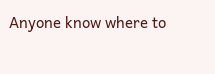Anyone know where to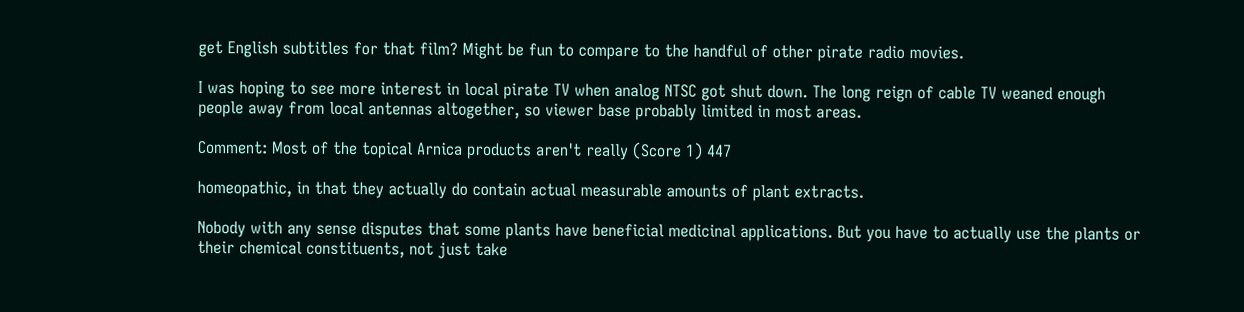get English subtitles for that film? Might be fun to compare to the handful of other pirate radio movies.

I was hoping to see more interest in local pirate TV when analog NTSC got shut down. The long reign of cable TV weaned enough people away from local antennas altogether, so viewer base probably limited in most areas.

Comment: Most of the topical Arnica products aren't really (Score 1) 447

homeopathic, in that they actually do contain actual measurable amounts of plant extracts.

Nobody with any sense disputes that some plants have beneficial medicinal applications. But you have to actually use the plants or their chemical constituents, not just take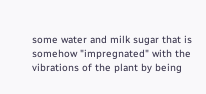some water and milk sugar that is somehow "impregnated" with the vibrations of the plant by being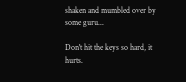shaken and mumbled over by some guru...

Don't hit the keys so hard, it hurts.